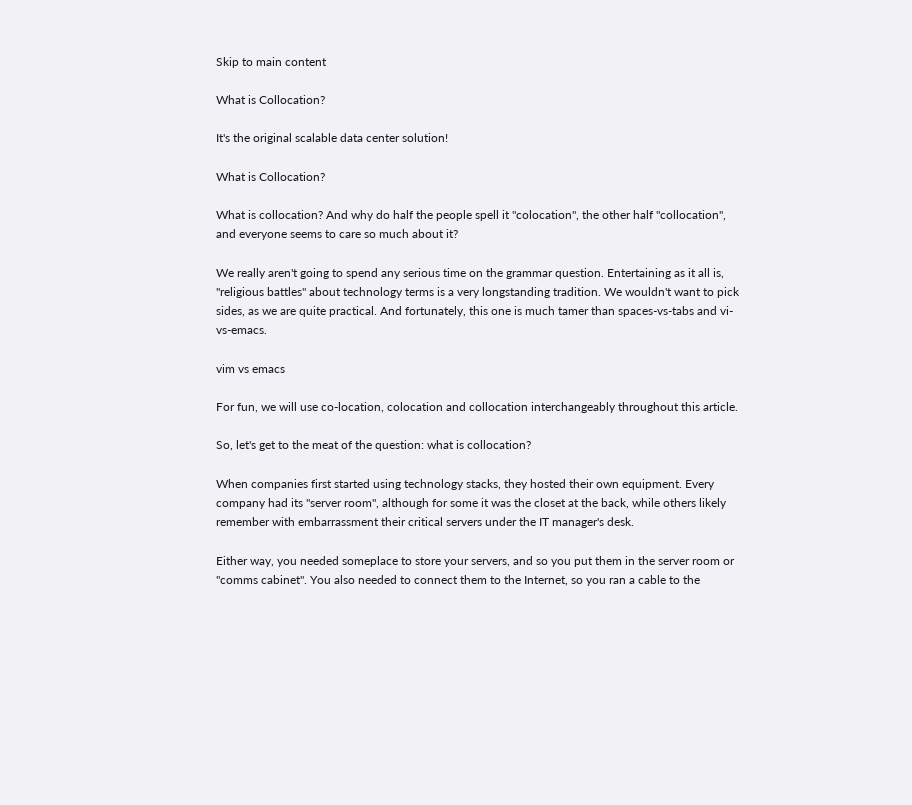Skip to main content

What is Collocation?

It's the original scalable data center solution!

What is Collocation?

What is collocation? And why do half the people spell it "colocation", the other half "collocation", and everyone seems to care so much about it?

We really aren't going to spend any serious time on the grammar question. Entertaining as it all is, "religious battles" about technology terms is a very longstanding tradition. We wouldn't want to pick sides, as we are quite practical. And fortunately, this one is much tamer than spaces-vs-tabs and vi-vs-emacs.

vim vs emacs

For fun, we will use co-location, colocation and collocation interchangeably throughout this article.

So, let's get to the meat of the question: what is collocation?

When companies first started using technology stacks, they hosted their own equipment. Every company had its "server room", although for some it was the closet at the back, while others likely remember with embarrassment their critical servers under the IT manager's desk.

Either way, you needed someplace to store your servers, and so you put them in the server room or "comms cabinet". You also needed to connect them to the Internet, so you ran a cable to the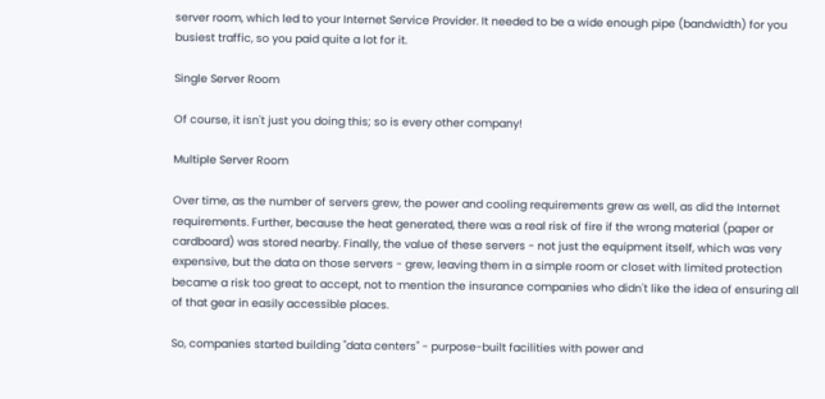server room, which led to your Internet Service Provider. It needed to be a wide enough pipe (bandwidth) for you busiest traffic, so you paid quite a lot for it.

Single Server Room

Of course, it isn't just you doing this; so is every other company!

Multiple Server Room

Over time, as the number of servers grew, the power and cooling requirements grew as well, as did the Internet requirements. Further, because the heat generated, there was a real risk of fire if the wrong material (paper or cardboard) was stored nearby. Finally, the value of these servers - not just the equipment itself, which was very expensive, but the data on those servers - grew, leaving them in a simple room or closet with limited protection became a risk too great to accept, not to mention the insurance companies who didn't like the idea of ensuring all of that gear in easily accessible places.

So, companies started building "data centers" - purpose-built facilities with power and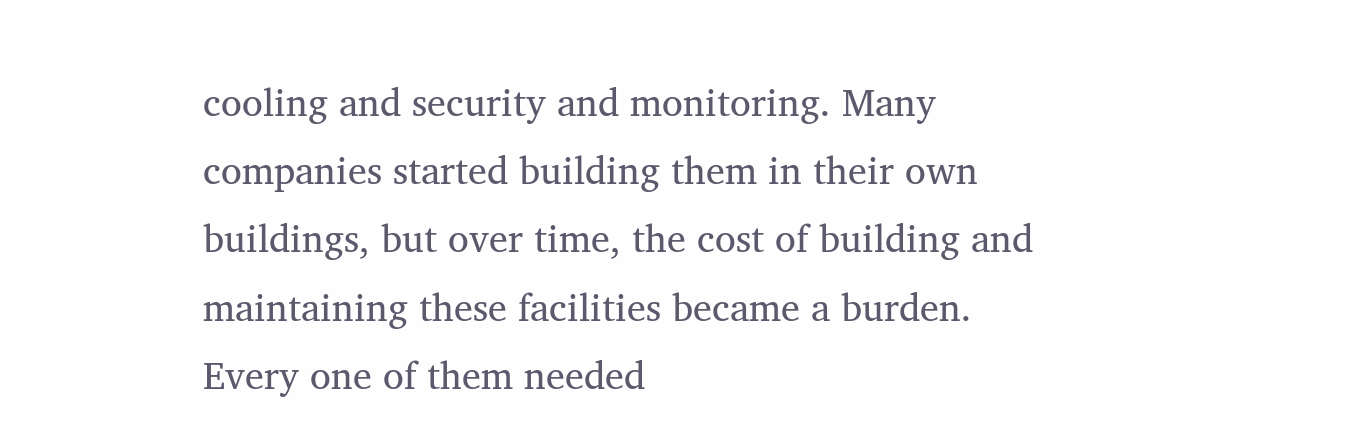cooling and security and monitoring. Many companies started building them in their own buildings, but over time, the cost of building and maintaining these facilities became a burden. Every one of them needed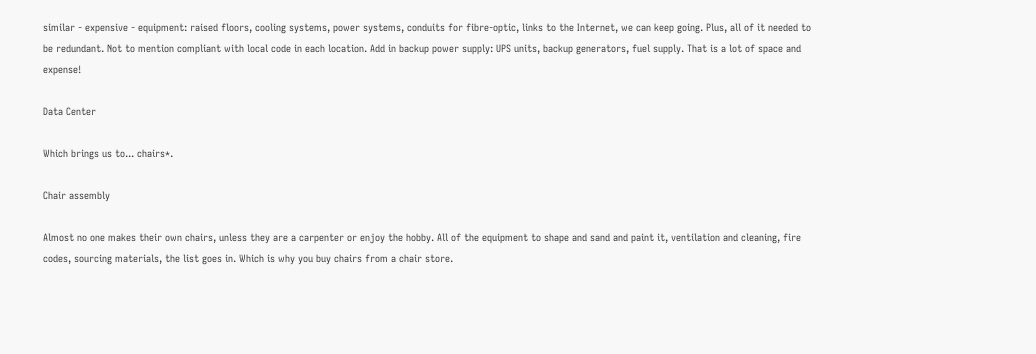similar - expensive - equipment: raised floors, cooling systems, power systems, conduits for fibre-optic, links to the Internet, we can keep going. Plus, all of it needed to be redundant. Not to mention compliant with local code in each location. Add in backup power supply: UPS units, backup generators, fuel supply. That is a lot of space and expense!

Data Center

Which brings us to... chairs*.

Chair assembly

Almost no one makes their own chairs, unless they are a carpenter or enjoy the hobby. All of the equipment to shape and sand and paint it, ventilation and cleaning, fire codes, sourcing materials, the list goes in. Which is why you buy chairs from a chair store.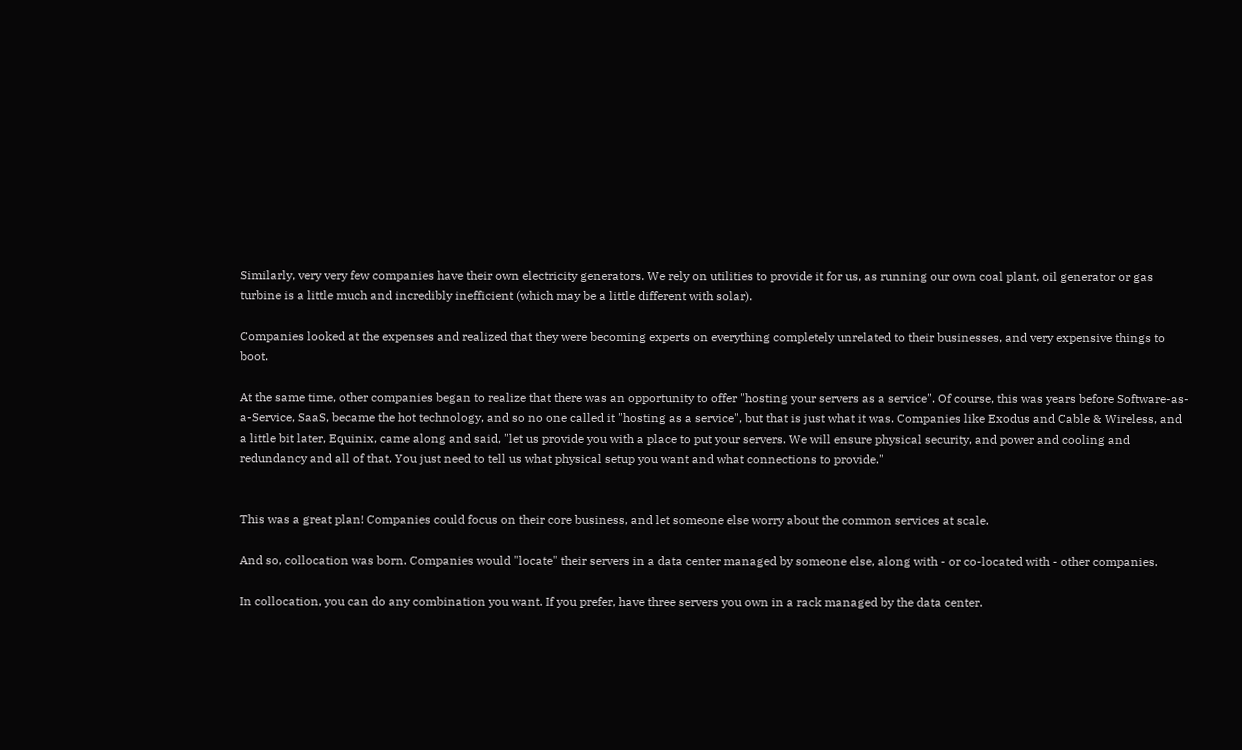Similarly, very very few companies have their own electricity generators. We rely on utilities to provide it for us, as running our own coal plant, oil generator or gas turbine is a little much and incredibly inefficient (which may be a little different with solar).

Companies looked at the expenses and realized that they were becoming experts on everything completely unrelated to their businesses, and very expensive things to boot.

At the same time, other companies began to realize that there was an opportunity to offer "hosting your servers as a service". Of course, this was years before Software-as-a-Service, SaaS, became the hot technology, and so no one called it "hosting as a service", but that is just what it was. Companies like Exodus and Cable & Wireless, and a little bit later, Equinix, came along and said, "let us provide you with a place to put your servers. We will ensure physical security, and power and cooling and redundancy and all of that. You just need to tell us what physical setup you want and what connections to provide."


This was a great plan! Companies could focus on their core business, and let someone else worry about the common services at scale.

And so, collocation was born. Companies would "locate" their servers in a data center managed by someone else, along with - or co-located with - other companies.

In collocation, you can do any combination you want. If you prefer, have three servers you own in a rack managed by the data center.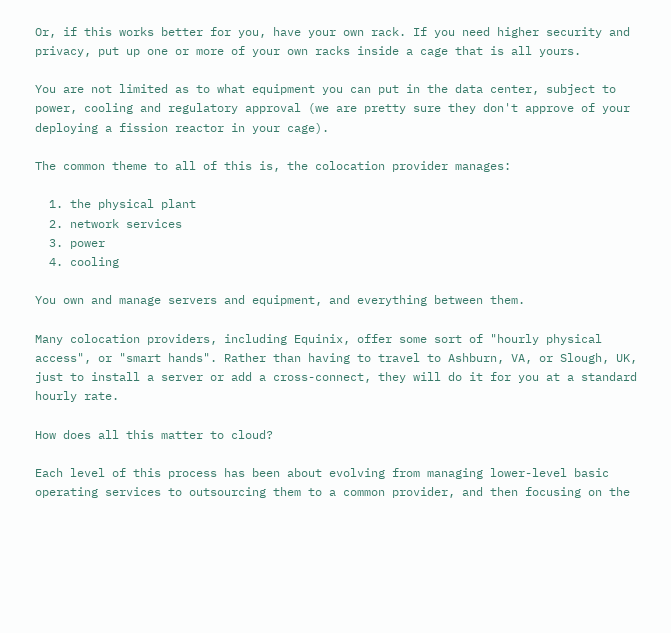Or, if this works better for you, have your own rack. If you need higher security and privacy, put up one or more of your own racks inside a cage that is all yours.

You are not limited as to what equipment you can put in the data center, subject to power, cooling and regulatory approval (we are pretty sure they don't approve of your deploying a fission reactor in your cage).

The common theme to all of this is, the colocation provider manages:

  1. the physical plant
  2. network services
  3. power
  4. cooling

You own and manage servers and equipment, and everything between them.

Many colocation providers, including Equinix, offer some sort of "hourly physical access", or "smart hands". Rather than having to travel to Ashburn, VA, or Slough, UK, just to install a server or add a cross-connect, they will do it for you at a standard hourly rate.

How does all this matter to cloud?

Each level of this process has been about evolving from managing lower-level basic operating services to outsourcing them to a common provider, and then focusing on the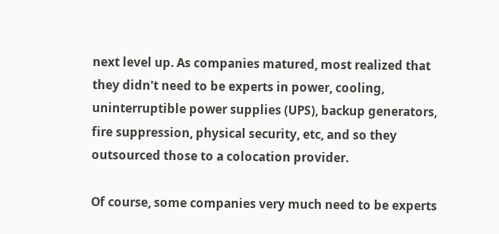next level up. As companies matured, most realized that they didn't need to be experts in power, cooling, uninterruptible power supplies (UPS), backup generators, fire suppression, physical security, etc, and so they outsourced those to a colocation provider.

Of course, some companies very much need to be experts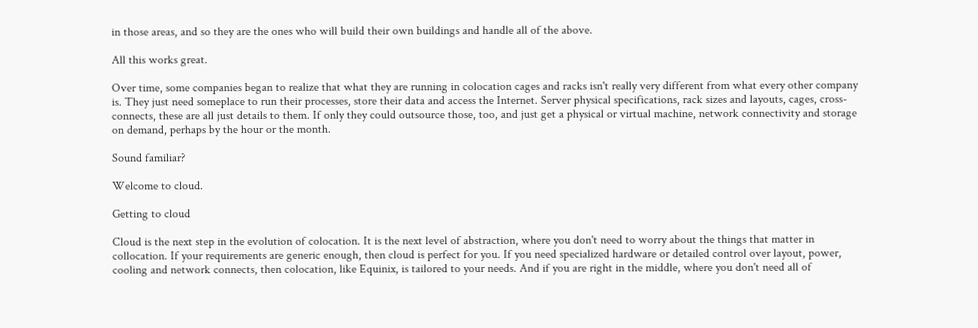in those areas, and so they are the ones who will build their own buildings and handle all of the above.

All this works great.

Over time, some companies began to realize that what they are running in colocation cages and racks isn't really very different from what every other company is. They just need someplace to run their processes, store their data and access the Internet. Server physical specifications, rack sizes and layouts, cages, cross-connects, these are all just details to them. If only they could outsource those, too, and just get a physical or virtual machine, network connectivity and storage on demand, perhaps by the hour or the month.

Sound familiar?

Welcome to cloud.

Getting to cloud

Cloud is the next step in the evolution of colocation. It is the next level of abstraction, where you don't need to worry about the things that matter in collocation. If your requirements are generic enough, then cloud is perfect for you. If you need specialized hardware or detailed control over layout, power, cooling and network connects, then colocation, like Equinix, is tailored to your needs. And if you are right in the middle, where you don't need all of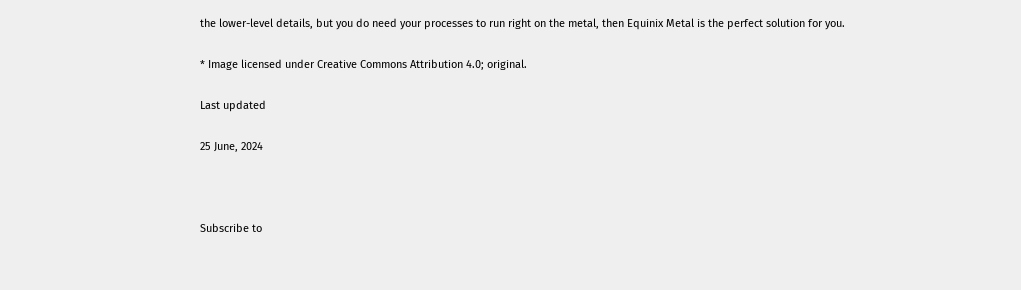the lower-level details, but you do need your processes to run right on the metal, then Equinix Metal is the perfect solution for you.

* Image licensed under Creative Commons Attribution 4.0; original.

Last updated

25 June, 2024



Subscribe to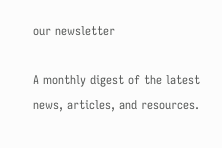our newsletter

A monthly digest of the latest news, articles, and resources.